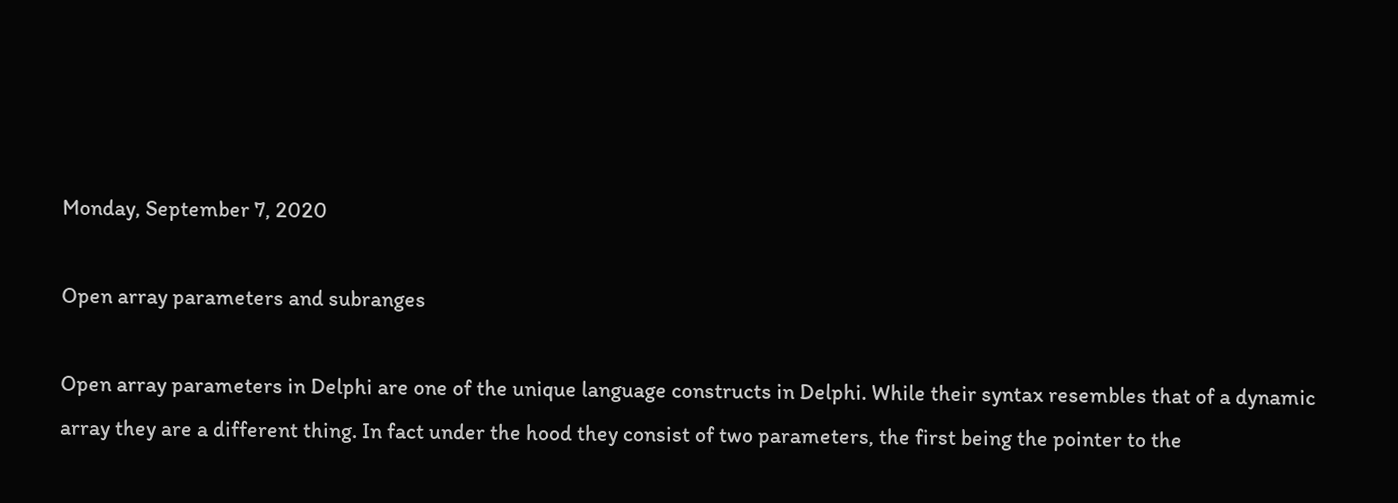Monday, September 7, 2020

Open array parameters and subranges

Open array parameters in Delphi are one of the unique language constructs in Delphi. While their syntax resembles that of a dynamic array they are a different thing. In fact under the hood they consist of two parameters, the first being the pointer to the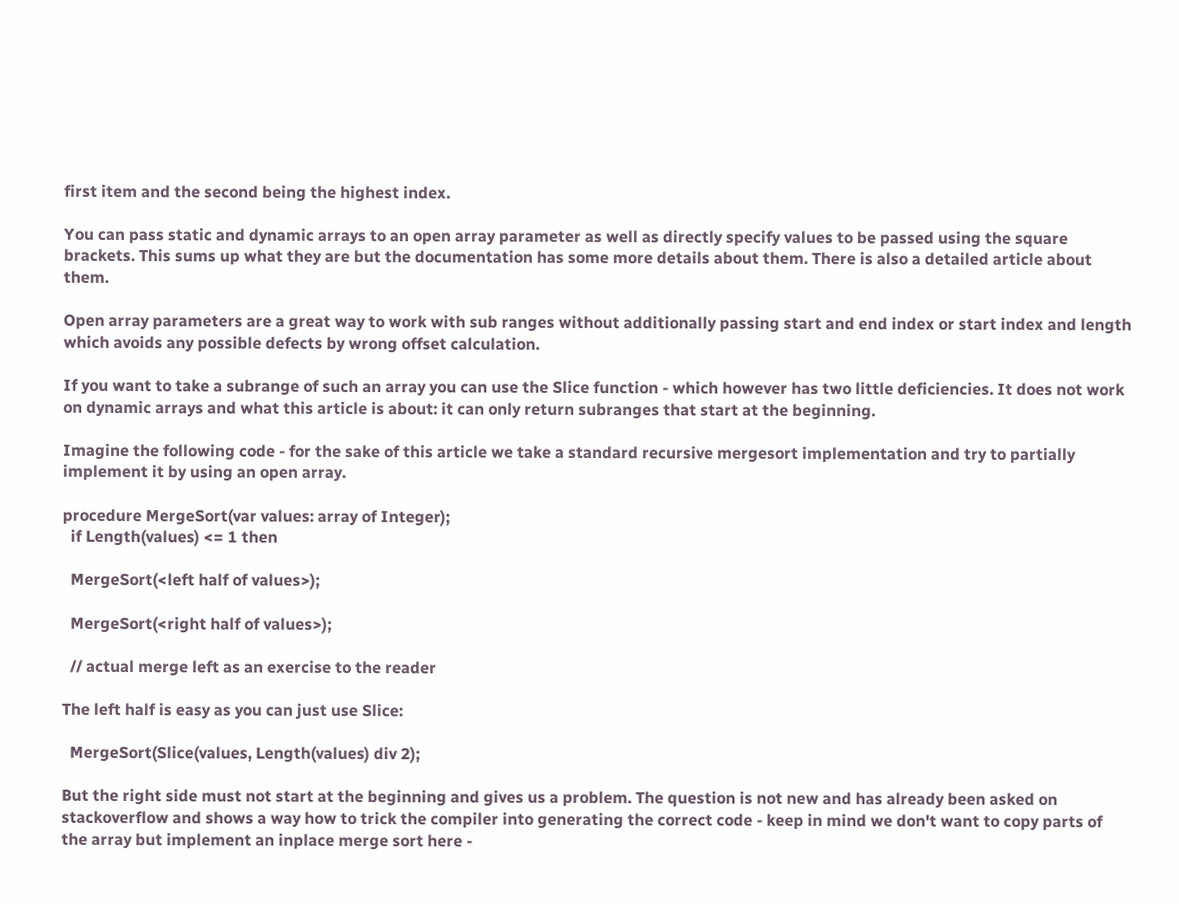first item and the second being the highest index.

You can pass static and dynamic arrays to an open array parameter as well as directly specify values to be passed using the square brackets. This sums up what they are but the documentation has some more details about them. There is also a detailed article about them.

Open array parameters are a great way to work with sub ranges without additionally passing start and end index or start index and length which avoids any possible defects by wrong offset calculation.

If you want to take a subrange of such an array you can use the Slice function - which however has two little deficiencies. It does not work on dynamic arrays and what this article is about: it can only return subranges that start at the beginning.

Imagine the following code - for the sake of this article we take a standard recursive mergesort implementation and try to partially implement it by using an open array.

procedure MergeSort(var values: array of Integer);
  if Length(values) <= 1 then

  MergeSort(<left half of values>);

  MergeSort(<right half of values>);

  // actual merge left as an exercise to the reader

The left half is easy as you can just use Slice:

  MergeSort(Slice(values, Length(values) div 2);

But the right side must not start at the beginning and gives us a problem. The question is not new and has already been asked on stackoverflow and shows a way how to trick the compiler into generating the correct code - keep in mind we don't want to copy parts of the array but implement an inplace merge sort here -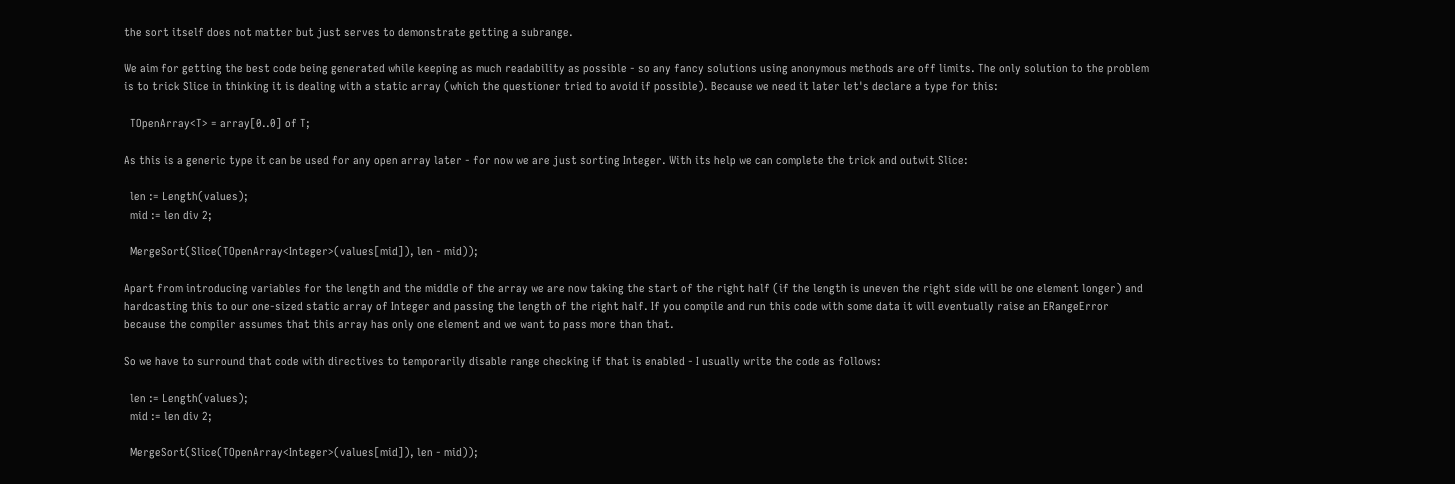the sort itself does not matter but just serves to demonstrate getting a subrange.

We aim for getting the best code being generated while keeping as much readability as possible - so any fancy solutions using anonymous methods are off limits. The only solution to the problem is to trick Slice in thinking it is dealing with a static array (which the questioner tried to avoid if possible). Because we need it later let's declare a type for this:

  TOpenArray<T> = array[0..0] of T;

As this is a generic type it can be used for any open array later - for now we are just sorting Integer. With its help we can complete the trick and outwit Slice:

  len := Length(values);
  mid := len div 2;

  MergeSort(Slice(TOpenArray<Integer>(values[mid]), len - mid));

Apart from introducing variables for the length and the middle of the array we are now taking the start of the right half (if the length is uneven the right side will be one element longer) and hardcasting this to our one-sized static array of Integer and passing the length of the right half. If you compile and run this code with some data it will eventually raise an ERangeError because the compiler assumes that this array has only one element and we want to pass more than that.

So we have to surround that code with directives to temporarily disable range checking if that is enabled - I usually write the code as follows:

  len := Length(values);
  mid := len div 2;

  MergeSort(Slice(TOpenArray<Integer>(values[mid]), len - mid));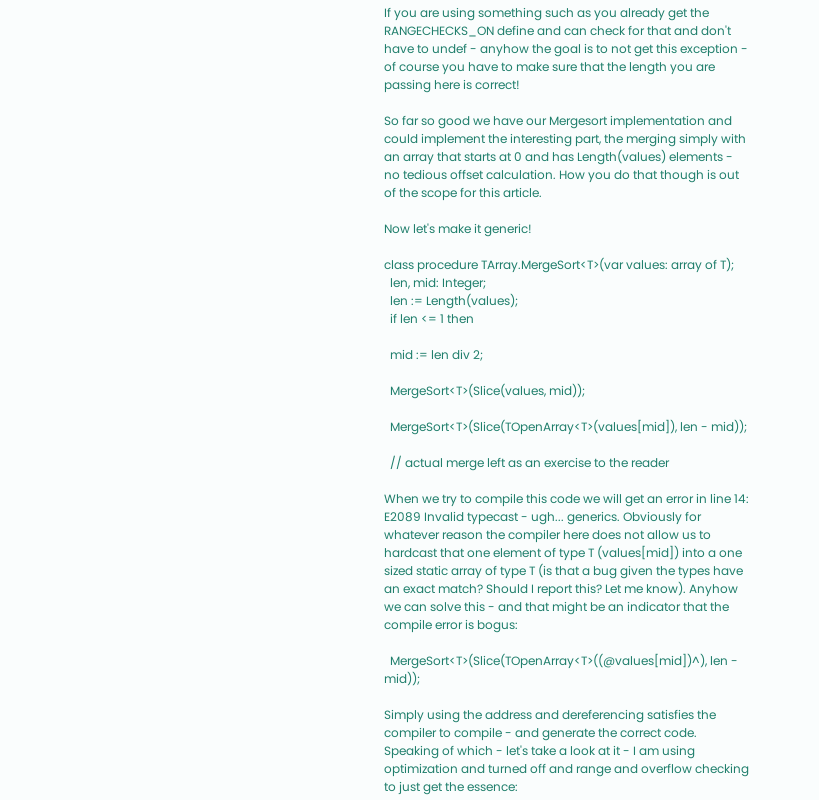If you are using something such as you already get the RANGECHECKS_ON define and can check for that and don't have to undef - anyhow the goal is to not get this exception - of course you have to make sure that the length you are passing here is correct!

So far so good we have our Mergesort implementation and could implement the interesting part, the merging simply with an array that starts at 0 and has Length(values) elements - no tedious offset calculation. How you do that though is out of the scope for this article.

Now let's make it generic!

class procedure TArray.MergeSort<T>(var values: array of T);
  len, mid: Integer;
  len := Length(values);
  if len <= 1 then

  mid := len div 2;

  MergeSort<T>(Slice(values, mid));

  MergeSort<T>(Slice(TOpenArray<T>(values[mid]), len - mid));

  // actual merge left as an exercise to the reader

When we try to compile this code we will get an error in line 14: E2089 Invalid typecast - ugh... generics. Obviously for whatever reason the compiler here does not allow us to hardcast that one element of type T (values[mid]) into a one sized static array of type T (is that a bug given the types have an exact match? Should I report this? Let me know). Anyhow we can solve this - and that might be an indicator that the compile error is bogus:

  MergeSort<T>(Slice(TOpenArray<T>((@values[mid])^), len - mid));

Simply using the address and dereferencing satisfies the compiler to compile - and generate the correct code. Speaking of which - let's take a look at it - I am using optimization and turned off and range and overflow checking to just get the essence: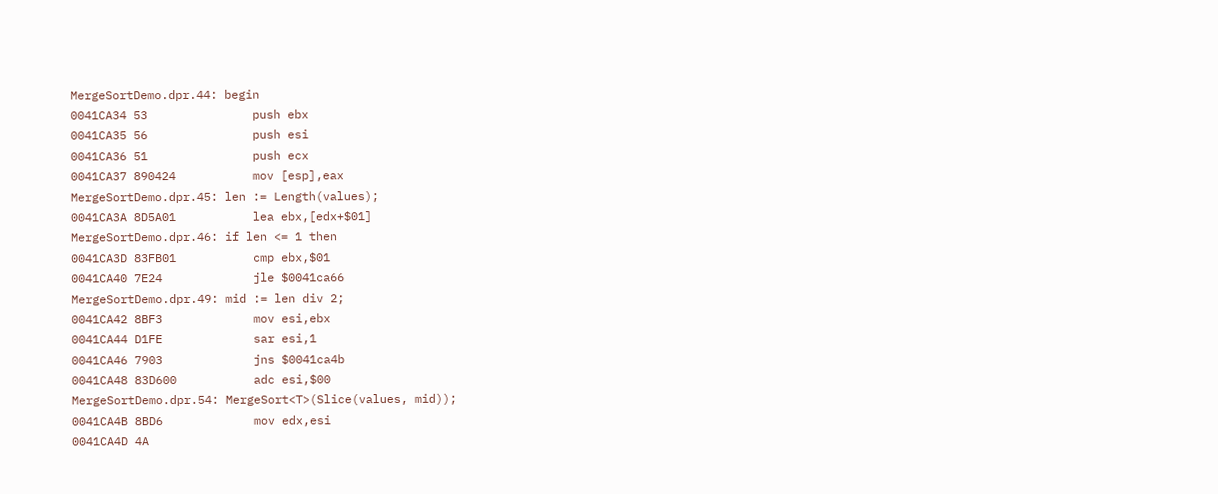MergeSortDemo.dpr.44: begin
0041CA34 53               push ebx
0041CA35 56               push esi
0041CA36 51               push ecx
0041CA37 890424           mov [esp],eax
MergeSortDemo.dpr.45: len := Length(values);
0041CA3A 8D5A01           lea ebx,[edx+$01]
MergeSortDemo.dpr.46: if len <= 1 then
0041CA3D 83FB01           cmp ebx,$01
0041CA40 7E24             jle $0041ca66
MergeSortDemo.dpr.49: mid := len div 2;
0041CA42 8BF3             mov esi,ebx
0041CA44 D1FE             sar esi,1
0041CA46 7903             jns $0041ca4b
0041CA48 83D600           adc esi,$00
MergeSortDemo.dpr.54: MergeSort<T>(Slice(values, mid));
0041CA4B 8BD6             mov edx,esi
0041CA4D 4A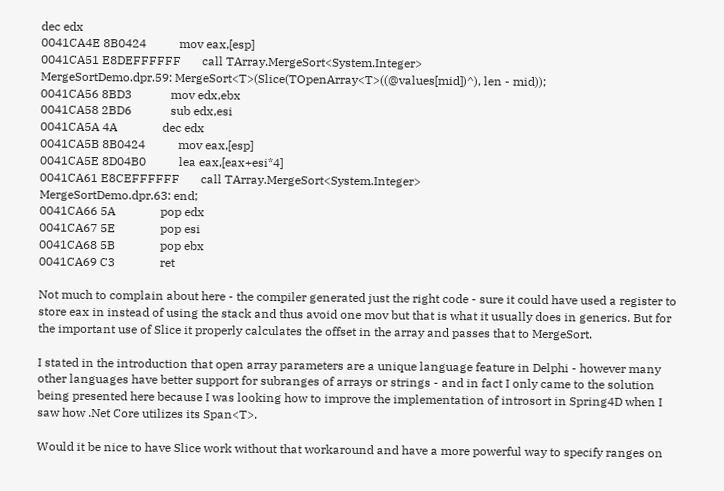dec edx
0041CA4E 8B0424           mov eax,[esp]
0041CA51 E8DEFFFFFF       call TArray.MergeSort<System.Integer>
MergeSortDemo.dpr.59: MergeSort<T>(Slice(TOpenArray<T>((@values[mid])^), len - mid));
0041CA56 8BD3             mov edx,ebx
0041CA58 2BD6             sub edx,esi
0041CA5A 4A               dec edx
0041CA5B 8B0424           mov eax,[esp]
0041CA5E 8D04B0           lea eax,[eax+esi*4]
0041CA61 E8CEFFFFFF       call TArray.MergeSort<System.Integer>
MergeSortDemo.dpr.63: end;
0041CA66 5A               pop edx
0041CA67 5E               pop esi
0041CA68 5B               pop ebx
0041CA69 C3               ret

Not much to complain about here - the compiler generated just the right code - sure it could have used a register to store eax in instead of using the stack and thus avoid one mov but that is what it usually does in generics. But for the important use of Slice it properly calculates the offset in the array and passes that to MergeSort.

I stated in the introduction that open array parameters are a unique language feature in Delphi - however many other languages have better support for subranges of arrays or strings - and in fact I only came to the solution being presented here because I was looking how to improve the implementation of introsort in Spring4D when I saw how .Net Core utilizes its Span<T>.

Would it be nice to have Slice work without that workaround and have a more powerful way to specify ranges on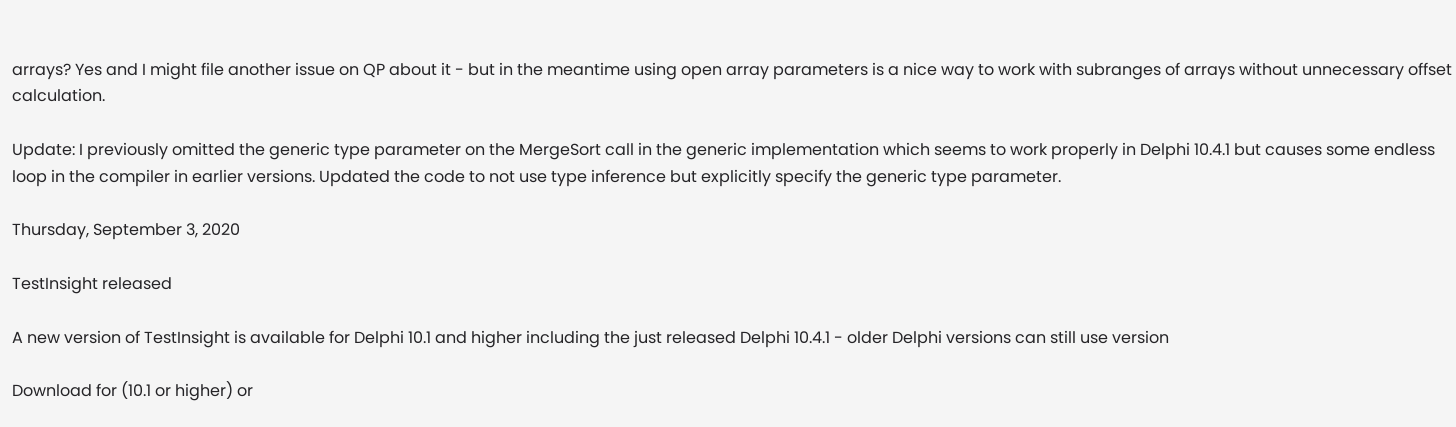arrays? Yes and I might file another issue on QP about it - but in the meantime using open array parameters is a nice way to work with subranges of arrays without unnecessary offset calculation.

Update: I previously omitted the generic type parameter on the MergeSort call in the generic implementation which seems to work properly in Delphi 10.4.1 but causes some endless loop in the compiler in earlier versions. Updated the code to not use type inference but explicitly specify the generic type parameter.

Thursday, September 3, 2020

TestInsight released

A new version of TestInsight is available for Delphi 10.1 and higher including the just released Delphi 10.4.1 - older Delphi versions can still use version

Download for (10.1 or higher) or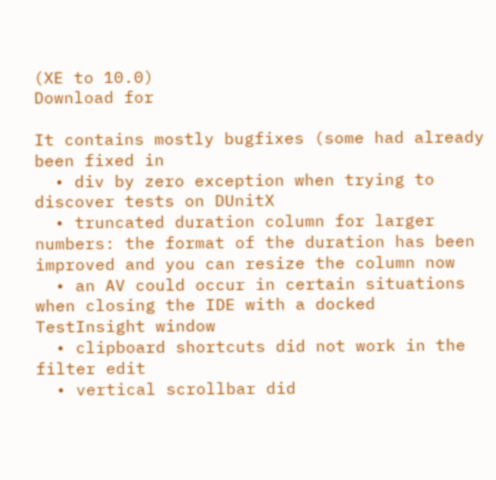(XE to 10.0)
Download for

It contains mostly bugfixes (some had already been fixed in
  • div by zero exception when trying to discover tests on DUnitX
  • truncated duration column for larger numbers: the format of the duration has been improved and you can resize the column now
  • an AV could occur in certain situations when closing the IDE with a docked TestInsight window
  • clipboard shortcuts did not work in the filter edit
  • vertical scrollbar did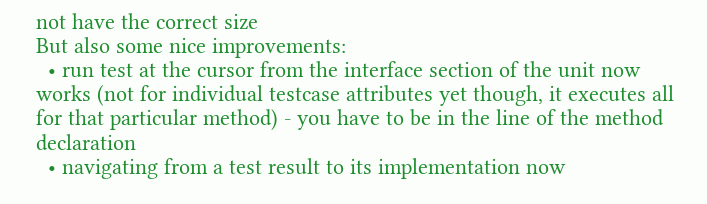not have the correct size
But also some nice improvements:
  • run test at the cursor from the interface section of the unit now works (not for individual testcase attributes yet though, it executes all for that particular method) - you have to be in the line of the method declaration
  • navigating from a test result to its implementation now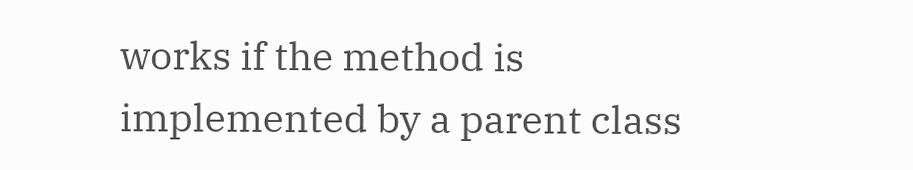works if the method is implemented by a parent class